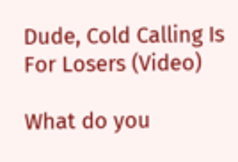Dude, Cold Calling Is For Losers (Video)

What do you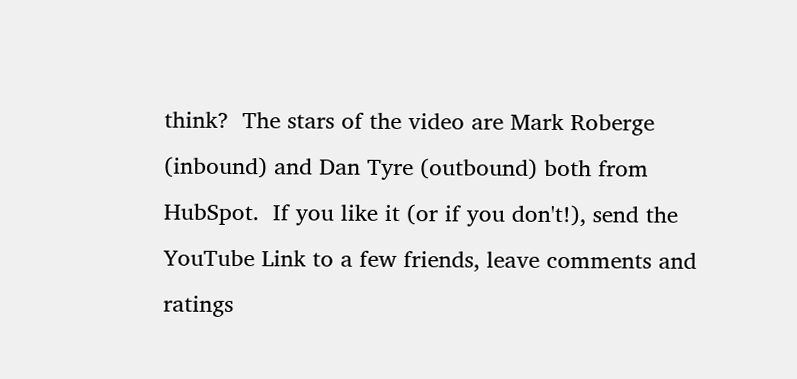think?  The stars of the video are Mark Roberge (inbound) and Dan Tyre (outbound) both from HubSpot.  If you like it (or if you don't!), send the YouTube Link to a few friends, leave comments and ratings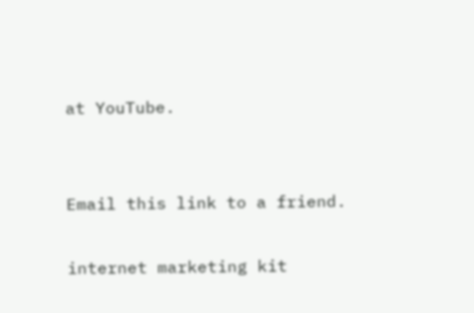at YouTube.


Email this link to a friend.

internet marketing kit